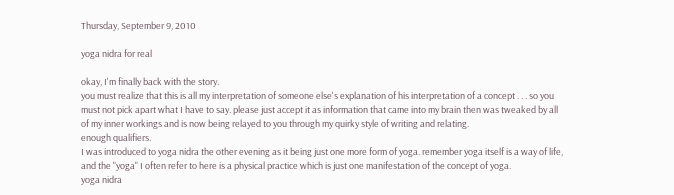Thursday, September 9, 2010

yoga nidra for real

okay, I'm finally back with the story.
you must realize that this is all my interpretation of someone else's explanation of his interpretation of a concept . . . so you must not pick apart what I have to say. please just accept it as information that came into my brain then was tweaked by all of my inner workings and is now being relayed to you through my quirky style of writing and relating.
enough qualifiers.
I was introduced to yoga nidra the other evening as it being just one more form of yoga. remember yoga itself is a way of life, and the "yoga" I often refer to here is a physical practice which is just one manifestation of the concept of yoga.
yoga nidra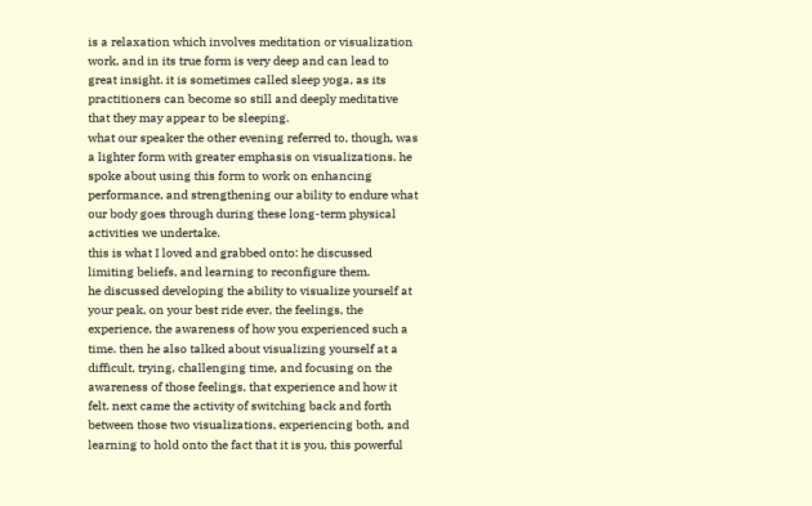is a relaxation which involves meditation or visualization work, and in its true form is very deep and can lead to great insight. it is sometimes called sleep yoga, as its practitioners can become so still and deeply meditative that they may appear to be sleeping.
what our speaker the other evening referred to, though, was a lighter form with greater emphasis on visualizations. he spoke about using this form to work on enhancing performance, and strengthening our ability to endure what our body goes through during these long-term physical activities we undertake.
this is what I loved and grabbed onto: he discussed limiting beliefs, and learning to reconfigure them.
he discussed developing the ability to visualize yourself at your peak, on your best ride ever, the feelings, the experience, the awareness of how you experienced such a time. then he also talked about visualizing yourself at a difficult, trying, challenging time, and focusing on the awareness of those feelings, that experience and how it felt. next came the activity of switching back and forth between those two visualizations, experiencing both, and learning to hold onto the fact that it is you, this powerful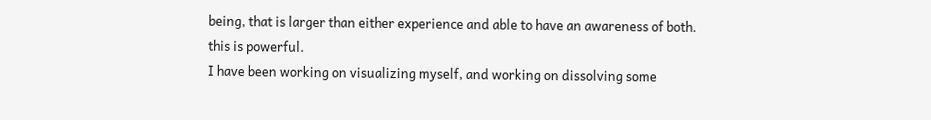being, that is larger than either experience and able to have an awareness of both.
this is powerful.
I have been working on visualizing myself, and working on dissolving some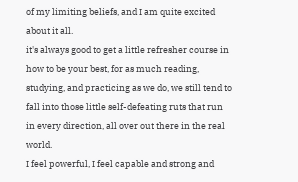of my limiting beliefs, and I am quite excited about it all.
it's always good to get a little refresher course in how to be your best, for as much reading, studying, and practicing as we do, we still tend to fall into those little self-defeating ruts that run in every direction, all over out there in the real world.
I feel powerful, I feel capable and strong and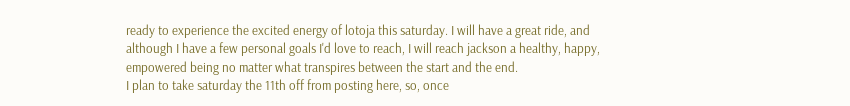ready to experience the excited energy of lotoja this saturday. I will have a great ride, and although I have a few personal goals I'd love to reach, I will reach jackson a healthy, happy, empowered being no matter what transpires between the start and the end.
I plan to take saturday the 11th off from posting here, so, once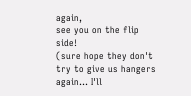again,
see you on the flip side!
(sure hope they don't try to give us hangers again... I'll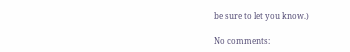be sure to let you know.)

No comments: